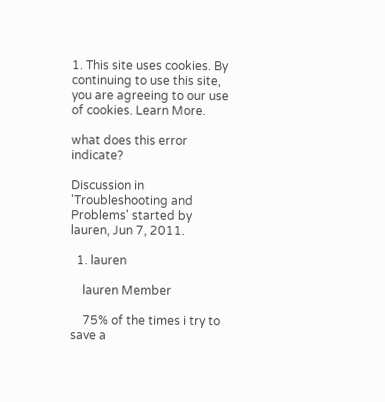1. This site uses cookies. By continuing to use this site, you are agreeing to our use of cookies. Learn More.

what does this error indicate?

Discussion in 'Troubleshooting and Problems' started by lauren, Jun 7, 2011.

  1. lauren

    lauren Member

    75% of the times i try to save a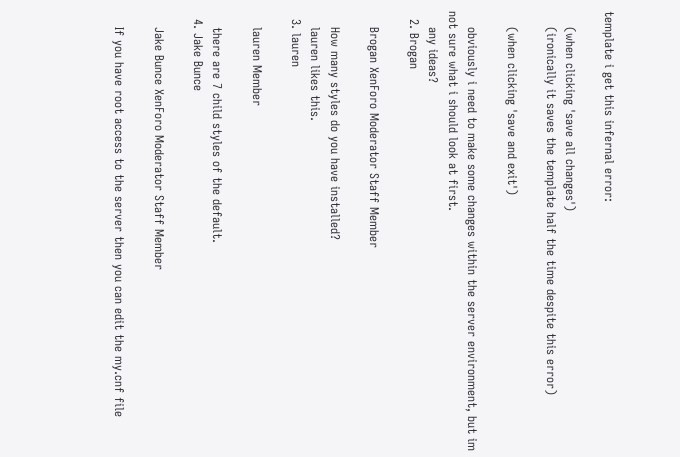template i get this infernal error:

    (when clicking 'save all changes')
    (ironically it saves the template half the time despite this error)

    (when clicking 'save and exit')

    obviously i need to make some changes within the server environment, but im not sure what i should look at first.
    any ideas?
  2. Brogan

    Brogan XenForo Moderator Staff Member

    How many styles do you have installed?
    lauren likes this.
  3. lauren

    lauren Member

    there are 7 child styles of the default.
  4. Jake Bunce

    Jake Bunce XenForo Moderator Staff Member

    If you have root access to the server then you can edit the my.cnf file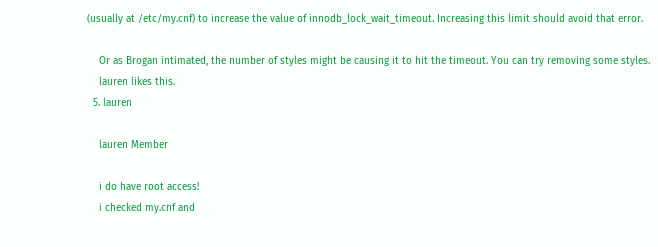(usually at /etc/my.cnf) to increase the value of innodb_lock_wait_timeout. Increasing this limit should avoid that error.

    Or as Brogan intimated, the number of styles might be causing it to hit the timeout. You can try removing some styles.
    lauren likes this.
  5. lauren

    lauren Member

    i do have root access!
    i checked my.cnf and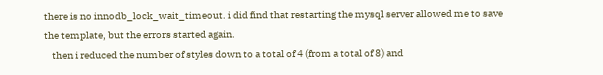there is no innodb_lock_wait_timeout. i did find that restarting the mysql server allowed me to save the template, but the errors started again.
    then i reduced the number of styles down to a total of 4 (from a total of 8) and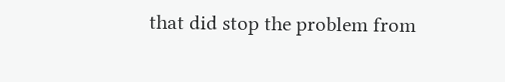that did stop the problem from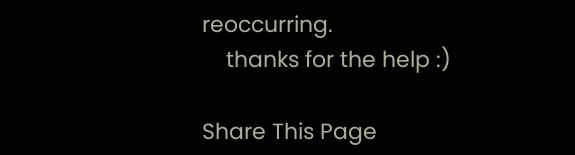reoccurring.
    thanks for the help :)

Share This Page